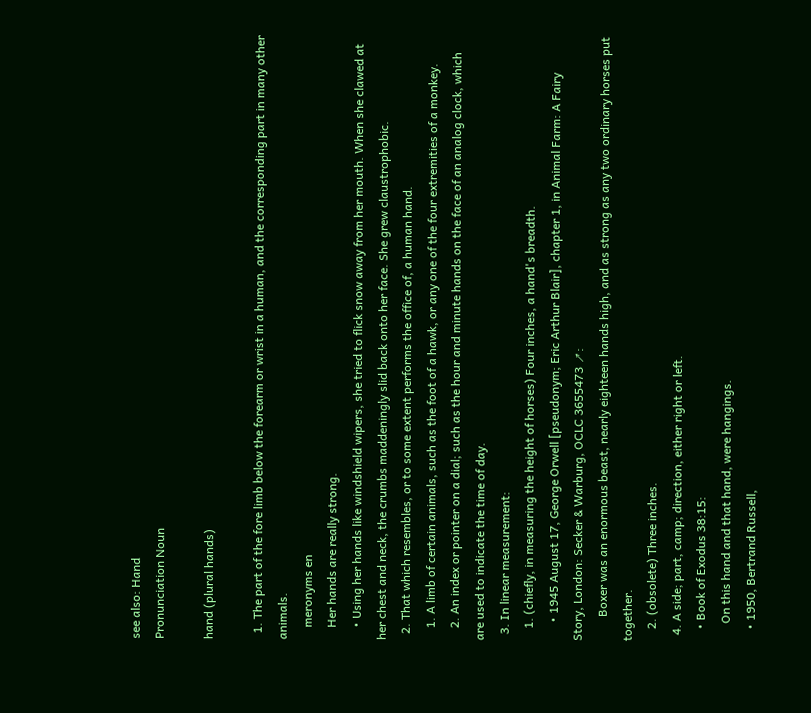see also: Hand
Pronunciation Noun

hand (plural hands)

  1. The part of the fore limb below the forearm or wrist in a human, and the corresponding part in many other animals.
    meronyms en
    Her hands are really strong.
    • Using her hands like windshield wipers, she tried to flick snow away from her mouth. When she clawed at her chest and neck, the crumbs maddeningly slid back onto her face. She grew claustrophobic.
  2. That which resembles, or to some extent performs the office of, a human hand.
    1. A limb of certain animals, such as the foot of a hawk, or any one of the four extremities of a monkey.
    2. An index or pointer on a dial; such as the hour and minute hands on the face of an analog clock, which are used to indicate the time of day.
  3. In linear measurement:
    1. (chiefly, in measuring the height of horses) Four inches, a hand's breadth.
      • 1945 August 17, George Orwell [pseudonym; Eric Arthur Blair], chapter 1, in Animal Farm: A Fairy Story, London: Secker & Warburg, OCLC 3655473 ↗:
        Boxer was an enormous beast, nearly eighteen hands high, and as strong as any two ordinary horses put together.
    2. (obsolete) Three inches.
  4. A side; part, camp; direction, either right or left.
    • Book of Exodus 38:15:
      On this hand and that hand, were hangings.
    • 1950, Bertrand Russell,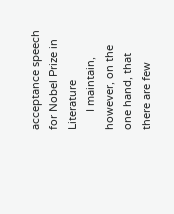acceptance speech for Nobel Prize in Literature
      I maintain, however, on the one hand, that there are few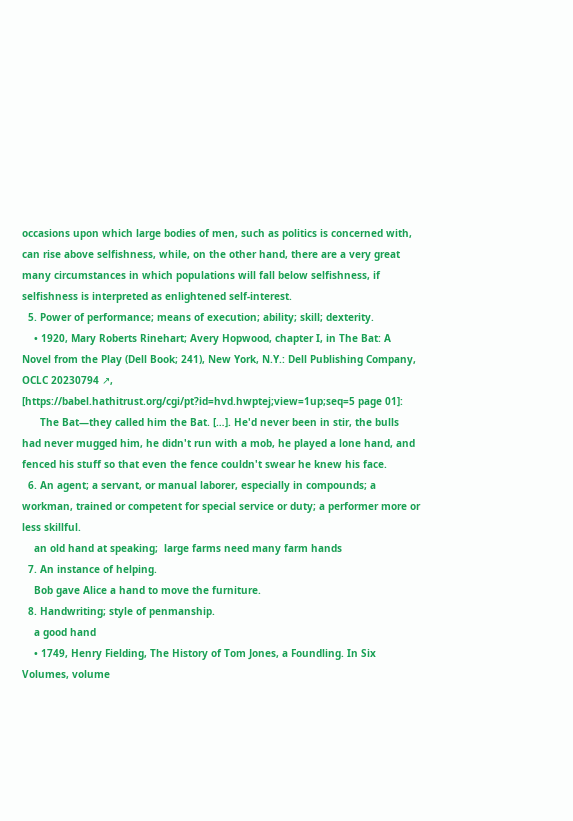occasions upon which large bodies of men, such as politics is concerned with, can rise above selfishness, while, on the other hand, there are a very great many circumstances in which populations will fall below selfishness, if selfishness is interpreted as enlightened self-interest.
  5. Power of performance; means of execution; ability; skill; dexterity.
    • 1920, Mary Roberts Rinehart; Avery Hopwood, chapter I, in The Bat: A Novel from the Play (Dell Book; 241), New York, N.Y.: Dell Publishing Company, OCLC 20230794 ↗, [https://babel.hathitrust.org/cgi/pt?id=hvd.hwptej;view=1up;seq=5 page 01]:
      The Bat—they called him the Bat. […]. He'd never been in stir, the bulls had never mugged him, he didn't run with a mob, he played a lone hand, and fenced his stuff so that even the fence couldn't swear he knew his face.
  6. An agent; a servant, or manual laborer, especially in compounds; a workman, trained or competent for special service or duty; a performer more or less skillful.
    an old hand at speaking;  large farms need many farm hands
  7. An instance of helping.
    Bob gave Alice a hand to move the furniture.
  8. Handwriting; style of penmanship.
    a good hand
    • 1749, Henry Fielding, The History of Tom Jones, a Foundling. In Six Volumes, volume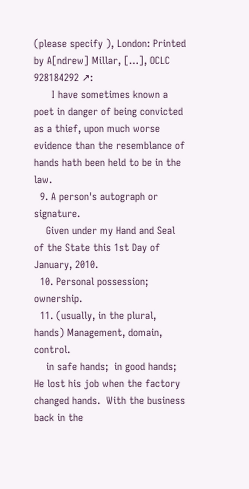(please specify ), London: Printed by A[ndrew] Millar, […], OCLC 928184292 ↗:
      I have sometimes known a poet in danger of being convicted as a thief, upon much worse evidence than the resemblance of hands hath been held to be in the law.
  9. A person's autograph or signature.
    Given under my Hand and Seal of the State this 1st Day of January, 2010.
  10. Personal possession; ownership.
  11. (usually, in the plural, hands) Management, domain, control.
    in safe hands;  in good hands;  He lost his job when the factory changed hands.  With the business back in the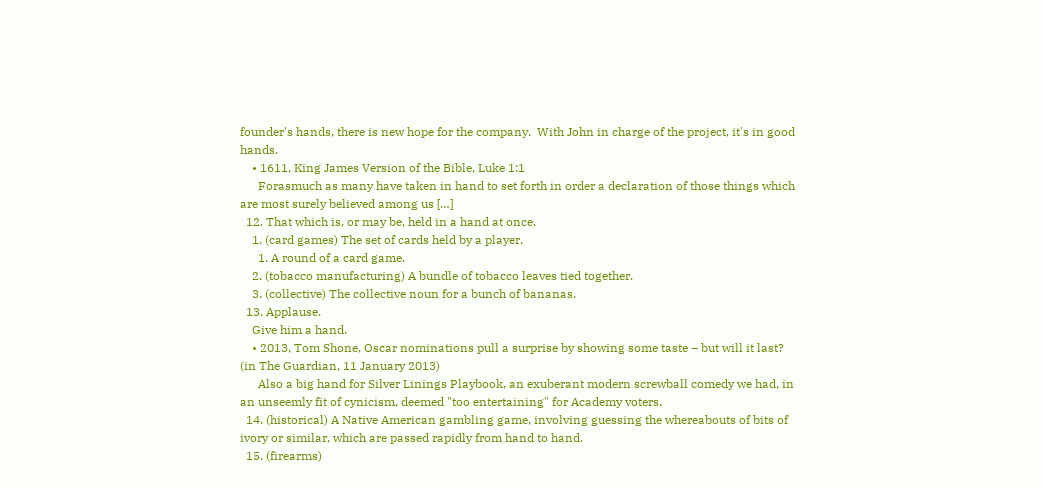founder's hands, there is new hope for the company.  With John in charge of the project, it's in good hands.
    • 1611, King James Version of the Bible, Luke 1:1
      Forasmuch as many have taken in hand to set forth in order a declaration of those things which are most surely believed among us […]
  12. That which is, or may be, held in a hand at once.
    1. (card games) The set of cards held by a player.
      1. A round of a card game.
    2. (tobacco manufacturing) A bundle of tobacco leaves tied together.
    3. (collective) The collective noun for a bunch of bananas.
  13. Applause.
    Give him a hand.
    • 2013, Tom Shone, Oscar nominations pull a surprise by showing some taste – but will it last? (in The Guardian, 11 January 2013)
      Also a big hand for Silver Linings Playbook, an exuberant modern screwball comedy we had, in an unseemly fit of cynicism, deemed "too entertaining" for Academy voters.
  14. (historical) A Native American gambling game, involving guessing the whereabouts of bits of ivory or similar, which are passed rapidly from hand to hand.
  15. (firearms)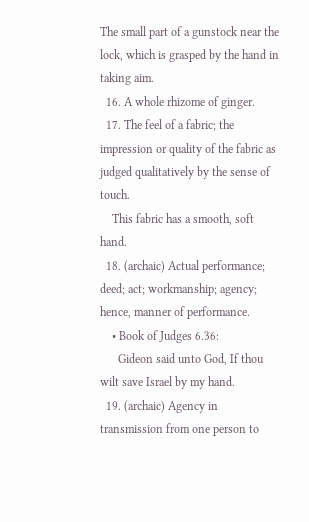The small part of a gunstock near the lock, which is grasped by the hand in taking aim.
  16. A whole rhizome of ginger.
  17. The feel of a fabric; the impression or quality of the fabric as judged qualitatively by the sense of touch.
    This fabric has a smooth, soft hand.
  18. (archaic) Actual performance; deed; act; workmanship; agency; hence, manner of performance.
    • Book of Judges 6.36:
      Gideon said unto God, If thou wilt save Israel by my hand.
  19. (archaic) Agency in transmission from one person to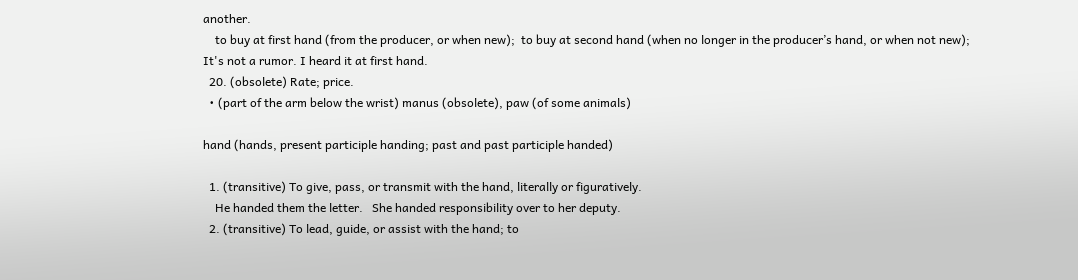another.
    to buy at first hand (from the producer, or when new);  to buy at second hand (when no longer in the producer’s hand, or when not new);  It's not a rumor. I heard it at first hand.
  20. (obsolete) Rate; price.
  • (part of the arm below the wrist) manus (obsolete), paw (of some animals)

hand (hands, present participle handing; past and past participle handed)

  1. (transitive) To give, pass, or transmit with the hand, literally or figuratively.
    He handed them the letter.   She handed responsibility over to her deputy.
  2. (transitive) To lead, guide, or assist with the hand; to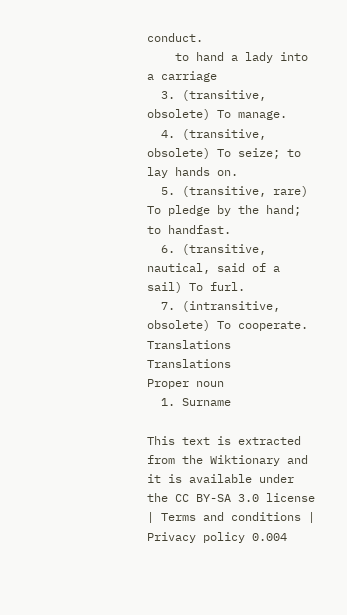conduct.
    to hand a lady into a carriage
  3. (transitive, obsolete) To manage.
  4. (transitive, obsolete) To seize; to lay hands on.
  5. (transitive, rare) To pledge by the hand; to handfast.
  6. (transitive, nautical, said of a sail) To furl.
  7. (intransitive, obsolete) To cooperate.
Translations Translations
Proper noun
  1. Surname

This text is extracted from the Wiktionary and it is available under the CC BY-SA 3.0 license | Terms and conditions | Privacy policy 0.004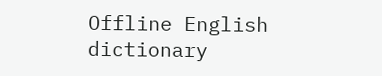Offline English dictionary